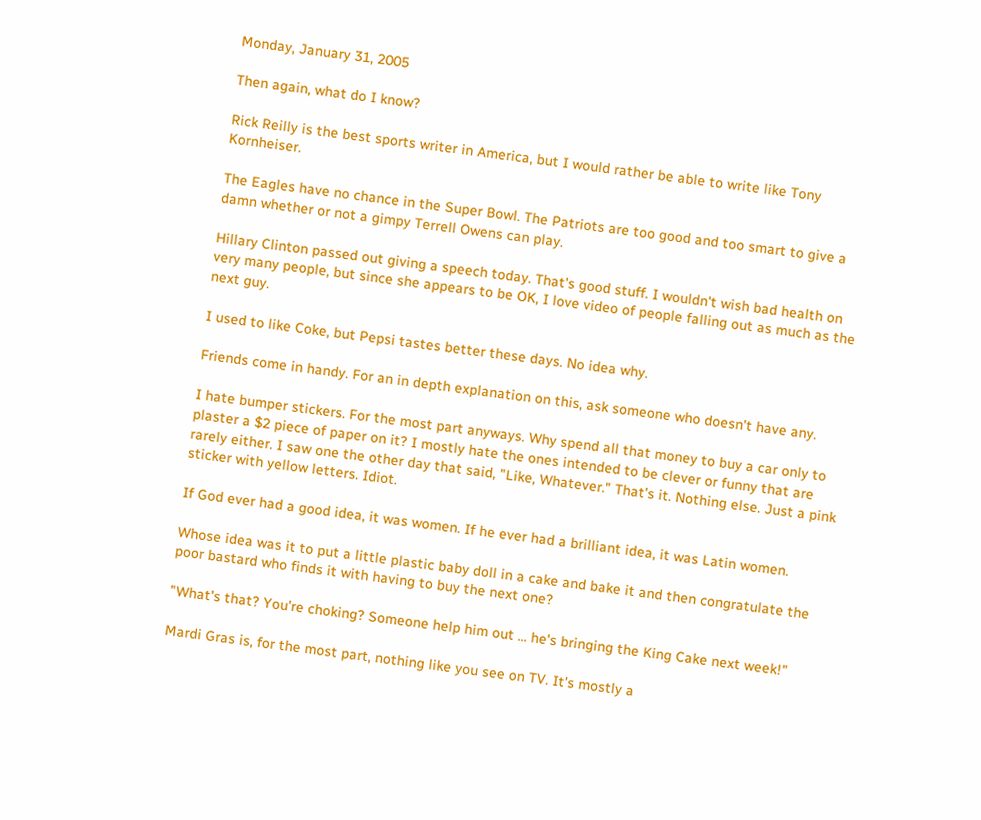Monday, January 31, 2005

Then again, what do I know?

Rick Reilly is the best sports writer in America, but I would rather be able to write like Tony Kornheiser.

The Eagles have no chance in the Super Bowl. The Patriots are too good and too smart to give a damn whether or not a gimpy Terrell Owens can play.

Hillary Clinton passed out giving a speech today. That's good stuff. I wouldn't wish bad health on very many people, but since she appears to be OK, I love video of people falling out as much as the next guy.

I used to like Coke, but Pepsi tastes better these days. No idea why.

Friends come in handy. For an in depth explanation on this, ask someone who doesn't have any.

I hate bumper stickers. For the most part anyways. Why spend all that money to buy a car only to plaster a $2 piece of paper on it? I mostly hate the ones intended to be clever or funny that are rarely either. I saw one the other day that said, "Like, Whatever." That's it. Nothing else. Just a pink sticker with yellow letters. Idiot.

If God ever had a good idea, it was women. If he ever had a brilliant idea, it was Latin women.

Whose idea was it to put a little plastic baby doll in a cake and bake it and then congratulate the poor bastard who finds it with having to buy the next one?

"What's that? You're choking? Someone help him out ... he's bringing the King Cake next week!"

Mardi Gras is, for the most part, nothing like you see on TV. It's mostly a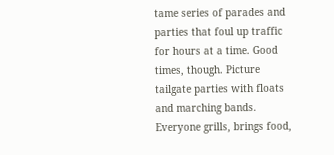tame series of parades and parties that foul up traffic for hours at a time. Good times, though. Picture tailgate parties with floats and marching bands. Everyone grills, brings food,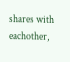shares with eachother,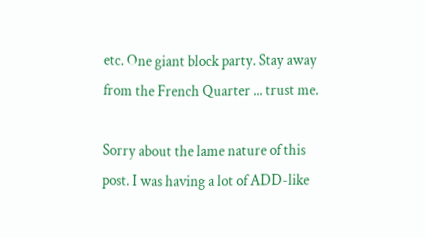etc. One giant block party. Stay away from the French Quarter ... trust me.

Sorry about the lame nature of this post. I was having a lot of ADD-like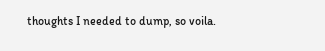thoughts I needed to dump, so voila.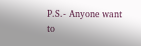P.S.- Anyone want to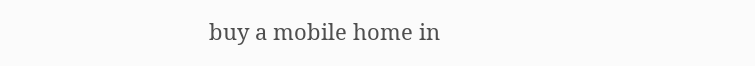buy a mobile home in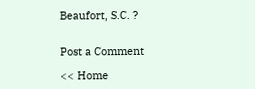Beaufort, S.C. ?


Post a Comment

<< Home